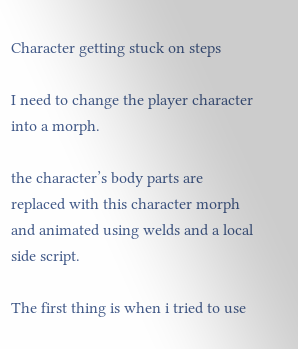Character getting stuck on steps

I need to change the player character into a morph.

the character’s body parts are replaced with this character morph and animated using welds and a local side script.

The first thing is when i tried to use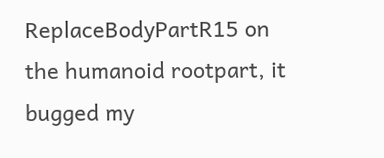ReplaceBodyPartR15 on the humanoid rootpart, it bugged my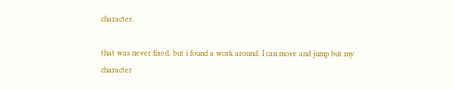character.

that was never fixed, but i found a work around. I can move and jump but my character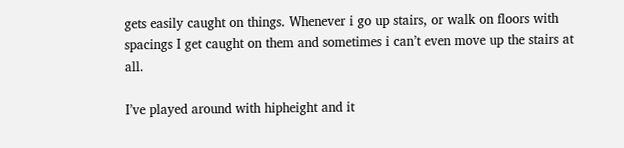gets easily caught on things. Whenever i go up stairs, or walk on floors with spacings I get caught on them and sometimes i can’t even move up the stairs at all.

I’ve played around with hipheight and it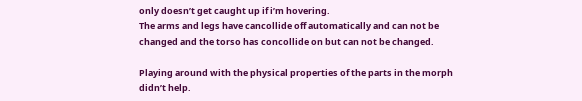only doesn’t get caught up if i’m hovering.
The arms and legs have cancollide off automatically and can not be changed and the torso has concollide on but can not be changed.

Playing around with the physical properties of the parts in the morph didn’t help.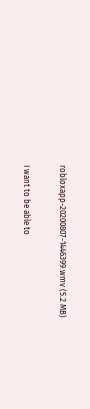robloxapp-20200807-1446399.wmv (5.2 MB)

I want to be able to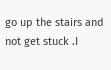go up the stairs and not get stuck .I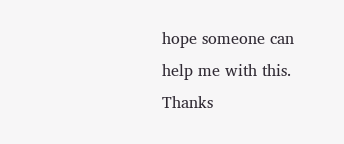hope someone can help me with this. Thanks